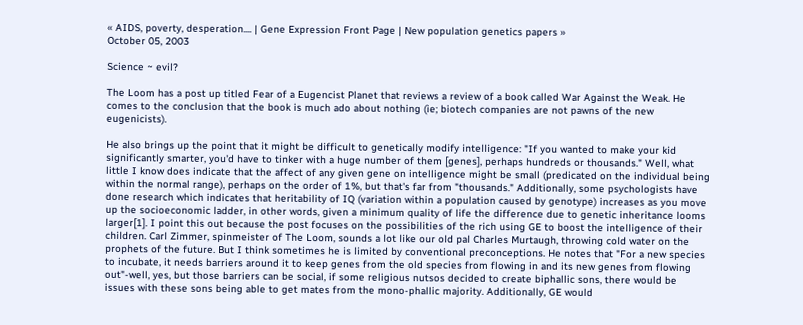« AIDS, poverty, desperation.... | Gene Expression Front Page | New population genetics papers »
October 05, 2003

Science ~ evil?

The Loom has a post up titled Fear of a Eugencist Planet that reviews a review of a book called War Against the Weak. He comes to the conclusion that the book is much ado about nothing (ie; biotech companies are not pawns of the new eugenicists).

He also brings up the point that it might be difficult to genetically modify intelligence: "If you wanted to make your kid significantly smarter, you'd have to tinker with a huge number of them [genes], perhaps hundreds or thousands." Well, what little I know does indicate that the affect of any given gene on intelligence might be small (predicated on the individual being within the normal range), perhaps on the order of 1%, but that's far from "thousands." Additionally, some psychologists have done research which indicates that heritability of IQ (variation within a population caused by genotype) increases as you move up the socioeconomic ladder, in other words, given a minimum quality of life the difference due to genetic inheritance looms larger[1]. I point this out because the post focuses on the possibilities of the rich using GE to boost the intelligence of their children. Carl Zimmer, spinmeister of The Loom, sounds a lot like our old pal Charles Murtaugh, throwing cold water on the prophets of the future. But I think sometimes he is limited by conventional preconceptions. He notes that "For a new species to incubate, it needs barriers around it to keep genes from the old species from flowing in and its new genes from flowing out"-well, yes, but those barriers can be social, if some religious nutsos decided to create biphallic sons, there would be issues with these sons being able to get mates from the mono-phallic majority. Additionally, GE would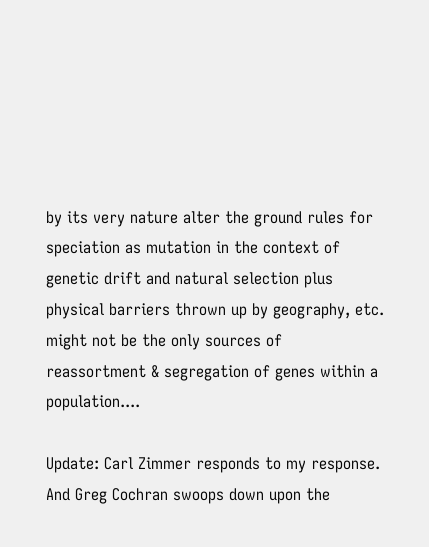by its very nature alter the ground rules for speciation as mutation in the context of genetic drift and natural selection plus physical barriers thrown up by geography, etc. might not be the only sources of reassortment & segregation of genes within a population....

Update: Carl Zimmer responds to my response. And Greg Cochran swoops down upon the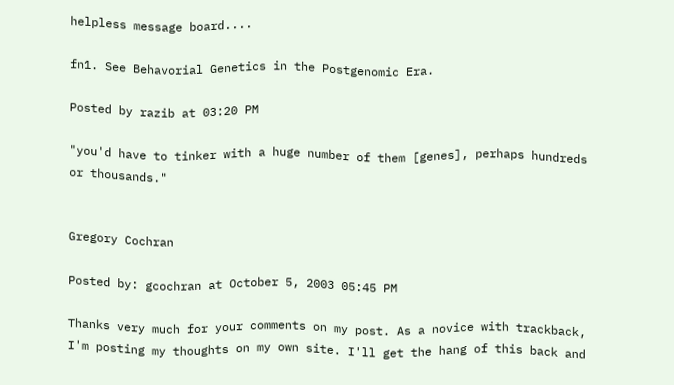helpless message board....

fn1. See Behavorial Genetics in the Postgenomic Era.

Posted by razib at 03:20 PM

"you'd have to tinker with a huge number of them [genes], perhaps hundreds or thousands."


Gregory Cochran

Posted by: gcochran at October 5, 2003 05:45 PM

Thanks very much for your comments on my post. As a novice with trackback, I'm posting my thoughts on my own site. I'll get the hang of this back and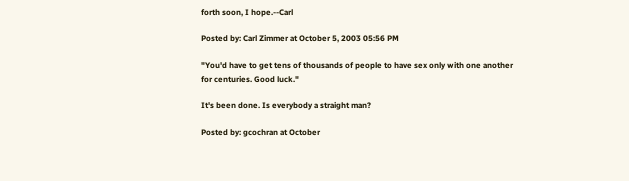forth soon, I hope.--Carl

Posted by: Carl Zimmer at October 5, 2003 05:56 PM

"You'd have to get tens of thousands of people to have sex only with one another for centuries. Good luck."

It's been done. Is everybody a straight man?

Posted by: gcochran at October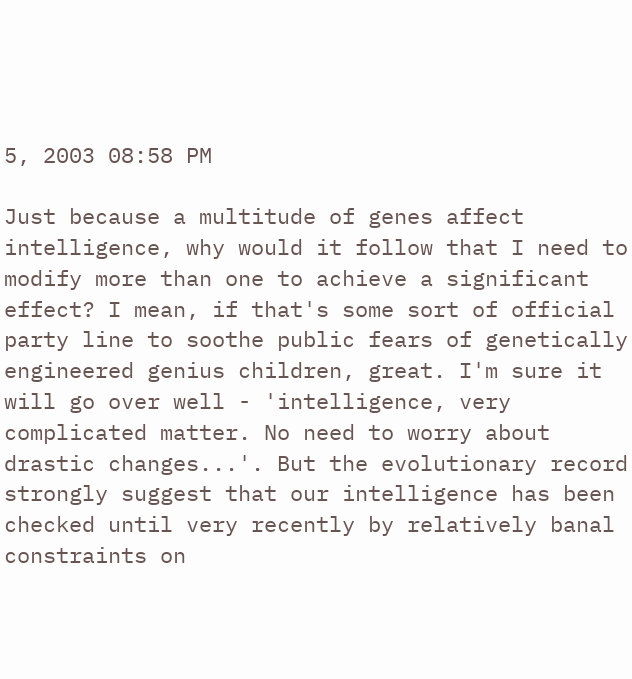5, 2003 08:58 PM

Just because a multitude of genes affect intelligence, why would it follow that I need to modify more than one to achieve a significant effect? I mean, if that's some sort of official party line to soothe public fears of genetically engineered genius children, great. I'm sure it will go over well - 'intelligence, very complicated matter. No need to worry about drastic changes...'. But the evolutionary record strongly suggest that our intelligence has been checked until very recently by relatively banal constraints on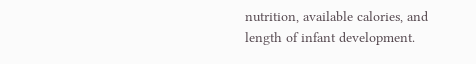nutrition, available calories, and length of infant development.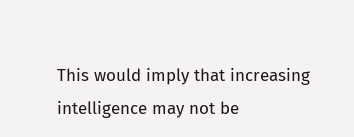This would imply that increasing intelligence may not be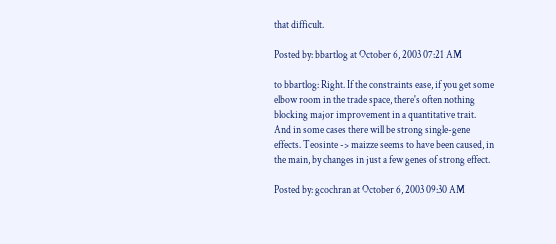that difficult.

Posted by: bbartlog at October 6, 2003 07:21 AM

to bbartlog: Right. If the constraints ease, if you get some elbow room in the trade space, there's often nothing blocking major improvement in a quantitative trait.
And in some cases there will be strong single-gene effects. Teosinte -> maizze seems to have been caused, in the main, by changes in just a few genes of strong effect.

Posted by: gcochran at October 6, 2003 09:30 AM